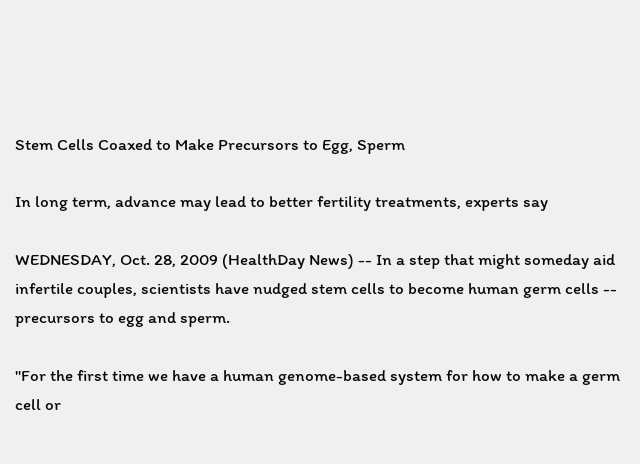Stem Cells Coaxed to Make Precursors to Egg, Sperm

In long term, advance may lead to better fertility treatments, experts say

WEDNESDAY, Oct. 28, 2009 (HealthDay News) -- In a step that might someday aid infertile couples, scientists have nudged stem cells to become human germ cells -- precursors to egg and sperm.

"For the first time we have a human genome-based system for how to make a germ cell or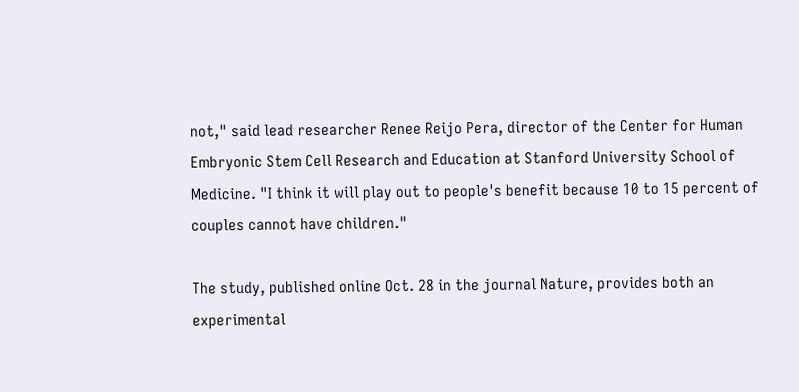not," said lead researcher Renee Reijo Pera, director of the Center for Human Embryonic Stem Cell Research and Education at Stanford University School of Medicine. "I think it will play out to people's benefit because 10 to 15 percent of couples cannot have children."

The study, published online Oct. 28 in the journal Nature, provides both an experimental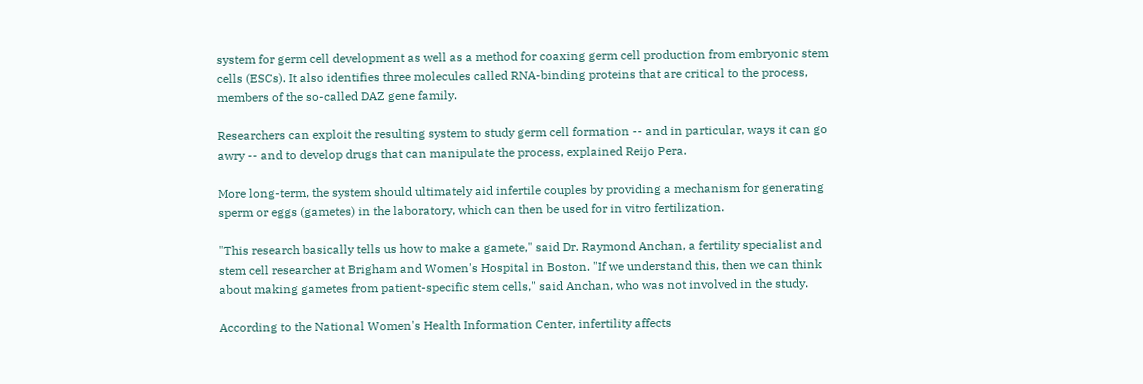system for germ cell development as well as a method for coaxing germ cell production from embryonic stem cells (ESCs). It also identifies three molecules called RNA-binding proteins that are critical to the process, members of the so-called DAZ gene family.

Researchers can exploit the resulting system to study germ cell formation -- and in particular, ways it can go awry -- and to develop drugs that can manipulate the process, explained Reijo Pera.

More long-term, the system should ultimately aid infertile couples by providing a mechanism for generating sperm or eggs (gametes) in the laboratory, which can then be used for in vitro fertilization.

"This research basically tells us how to make a gamete," said Dr. Raymond Anchan, a fertility specialist and stem cell researcher at Brigham and Women's Hospital in Boston. "If we understand this, then we can think about making gametes from patient-specific stem cells," said Anchan, who was not involved in the study.

According to the National Women's Health Information Center, infertility affects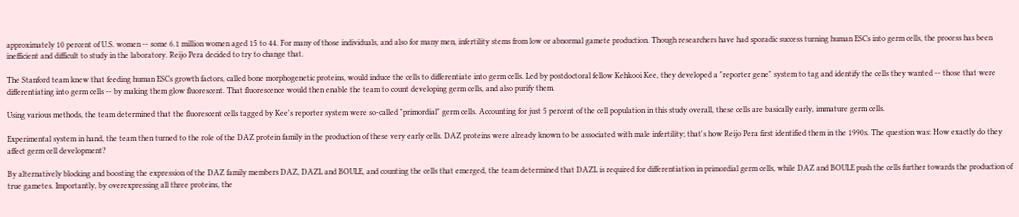approximately 10 percent of U.S. women -- some 6.1 million women aged 15 to 44. For many of those individuals, and also for many men, infertility stems from low or abnormal gamete production. Though researchers have had sporadic success turning human ESCs into germ cells, the process has been inefficient and difficult to study in the laboratory. Reijo Pera decided to try to change that.

The Stanford team knew that feeding human ESCs growth factors, called bone morphogenetic proteins, would induce the cells to differentiate into germ cells. Led by postdoctoral fellow Kehkooi Kee, they developed a "reporter gene" system to tag and identify the cells they wanted -- those that were differentiating into germ cells -- by making them glow fluorescent. That fluorescence would then enable the team to count developing germ cells, and also purify them.

Using various methods, the team determined that the fluorescent cells tagged by Kee's reporter system were so-called "primordial" germ cells. Accounting for just 5 percent of the cell population in this study overall, these cells are basically early, immature germ cells.

Experimental system in hand, the team then turned to the role of the DAZ protein family in the production of these very early cells. DAZ proteins were already known to be associated with male infertility; that's how Reijo Pera first identified them in the 1990s. The question was: How exactly do they affect germ cell development?

By alternatively blocking and boosting the expression of the DAZ family members DAZ, DAZL and BOULE, and counting the cells that emerged, the team determined that DAZL is required for differentiation in primordial germ cells, while DAZ and BOULE push the cells further towards the production of true gametes. Importantly, by overexpressing all three proteins, the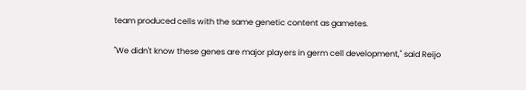team produced cells with the same genetic content as gametes.

"We didn't know these genes are major players in germ cell development," said Reijo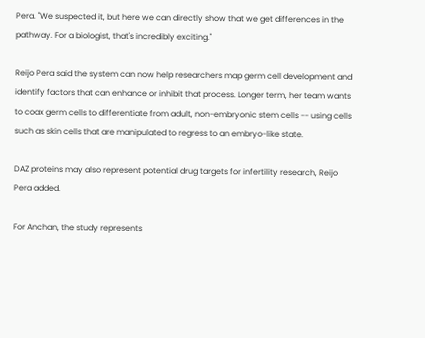Pera. "We suspected it, but here we can directly show that we get differences in the pathway. For a biologist, that's incredibly exciting."

Reijo Pera said the system can now help researchers map germ cell development and identify factors that can enhance or inhibit that process. Longer term, her team wants to coax germ cells to differentiate from adult, non-embryonic stem cells -- using cells such as skin cells that are manipulated to regress to an embryo-like state.

DAZ proteins may also represent potential drug targets for infertility research, Reijo Pera added.

For Anchan, the study represents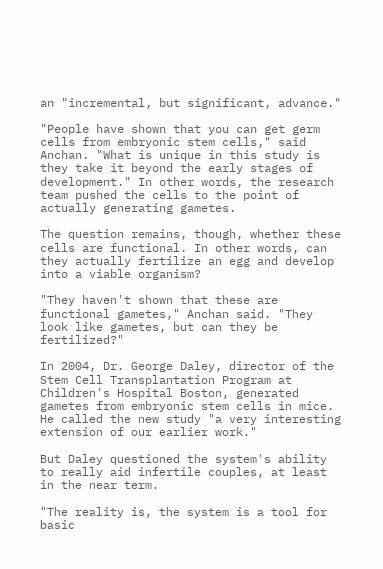an "incremental, but significant, advance."

"People have shown that you can get germ cells from embryonic stem cells," said Anchan. "What is unique in this study is they take it beyond the early stages of development." In other words, the research team pushed the cells to the point of actually generating gametes.

The question remains, though, whether these cells are functional. In other words, can they actually fertilize an egg and develop into a viable organism?

"They haven't shown that these are functional gametes," Anchan said. "They look like gametes, but can they be fertilized?"

In 2004, Dr. George Daley, director of the Stem Cell Transplantation Program at Children's Hospital Boston, generated gametes from embryonic stem cells in mice. He called the new study "a very interesting extension of our earlier work."

But Daley questioned the system's ability to really aid infertile couples, at least in the near term.

"The reality is, the system is a tool for basic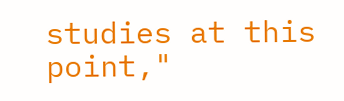studies at this point,"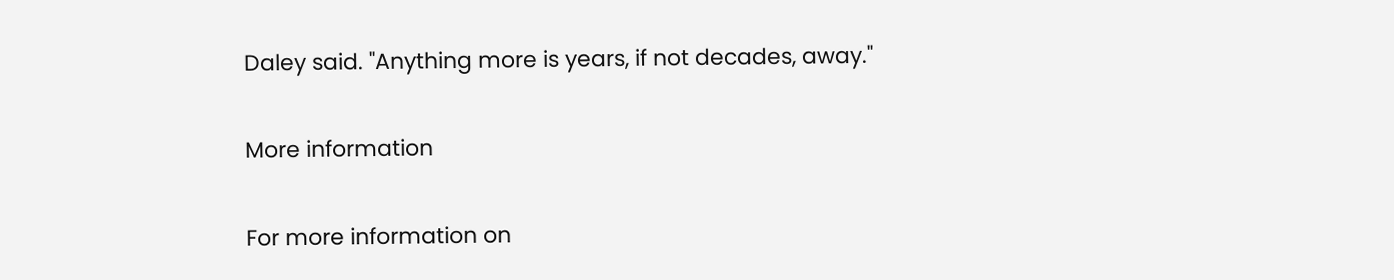Daley said. "Anything more is years, if not decades, away."

More information

For more information on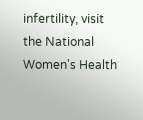infertility, visit the National Women's Health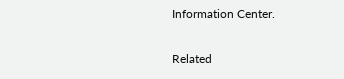Information Center.

Related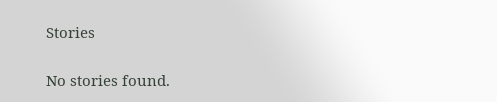Stories

No stories found.